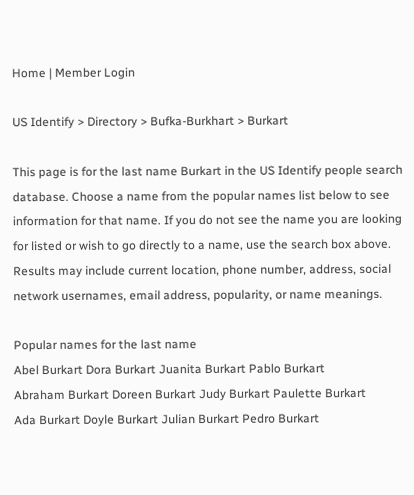Home | Member Login

US Identify > Directory > Bufka-Burkhart > Burkart

This page is for the last name Burkart in the US Identify people search database. Choose a name from the popular names list below to see information for that name. If you do not see the name you are looking for listed or wish to go directly to a name, use the search box above. Results may include current location, phone number, address, social network usernames, email address, popularity, or name meanings.

Popular names for the last name
Abel Burkart Dora Burkart Juanita Burkart Pablo Burkart
Abraham Burkart Doreen Burkart Judy Burkart Paulette Burkart
Ada Burkart Doyle Burkart Julian Burkart Pedro Burkart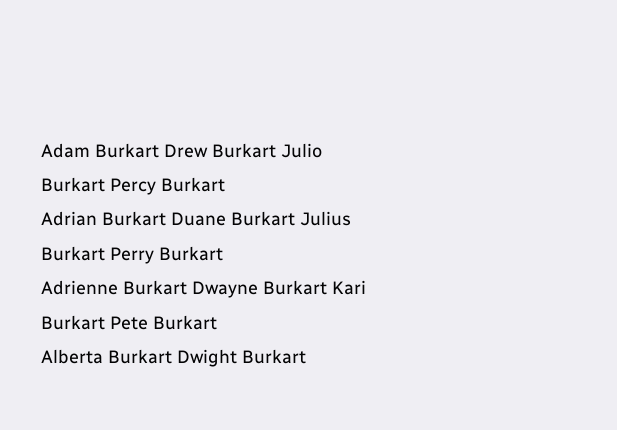Adam Burkart Drew Burkart Julio Burkart Percy Burkart
Adrian Burkart Duane Burkart Julius Burkart Perry Burkart
Adrienne Burkart Dwayne Burkart Kari Burkart Pete Burkart
Alberta Burkart Dwight Burkart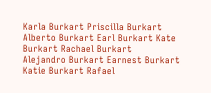Karla Burkart Priscilla Burkart
Alberto Burkart Earl Burkart Kate Burkart Rachael Burkart
Alejandro Burkart Earnest Burkart Katie Burkart Rafael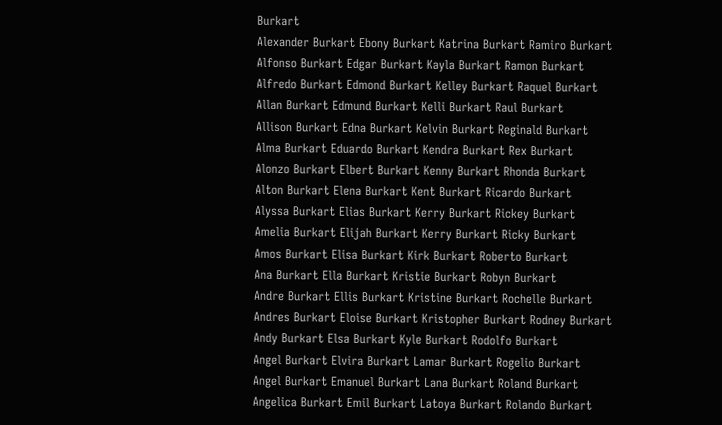Burkart
Alexander Burkart Ebony Burkart Katrina Burkart Ramiro Burkart
Alfonso Burkart Edgar Burkart Kayla Burkart Ramon Burkart
Alfredo Burkart Edmond Burkart Kelley Burkart Raquel Burkart
Allan Burkart Edmund Burkart Kelli Burkart Raul Burkart
Allison Burkart Edna Burkart Kelvin Burkart Reginald Burkart
Alma Burkart Eduardo Burkart Kendra Burkart Rex Burkart
Alonzo Burkart Elbert Burkart Kenny Burkart Rhonda Burkart
Alton Burkart Elena Burkart Kent Burkart Ricardo Burkart
Alyssa Burkart Elias Burkart Kerry Burkart Rickey Burkart
Amelia Burkart Elijah Burkart Kerry Burkart Ricky Burkart
Amos Burkart Elisa Burkart Kirk Burkart Roberto Burkart
Ana Burkart Ella Burkart Kristie Burkart Robyn Burkart
Andre Burkart Ellis Burkart Kristine Burkart Rochelle Burkart
Andres Burkart Eloise Burkart Kristopher Burkart Rodney Burkart
Andy Burkart Elsa Burkart Kyle Burkart Rodolfo Burkart
Angel Burkart Elvira Burkart Lamar Burkart Rogelio Burkart
Angel Burkart Emanuel Burkart Lana Burkart Roland Burkart
Angelica Burkart Emil Burkart Latoya Burkart Rolando Burkart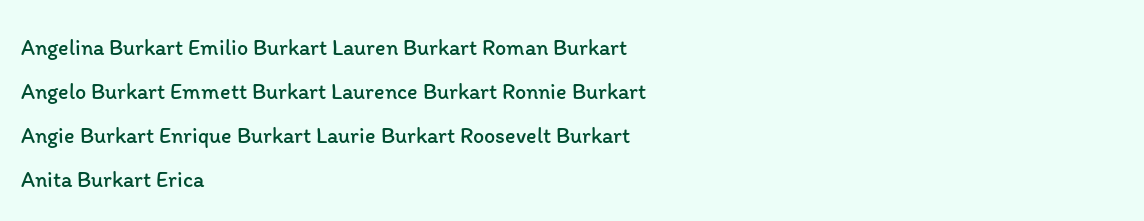Angelina Burkart Emilio Burkart Lauren Burkart Roman Burkart
Angelo Burkart Emmett Burkart Laurence Burkart Ronnie Burkart
Angie Burkart Enrique Burkart Laurie Burkart Roosevelt Burkart
Anita Burkart Erica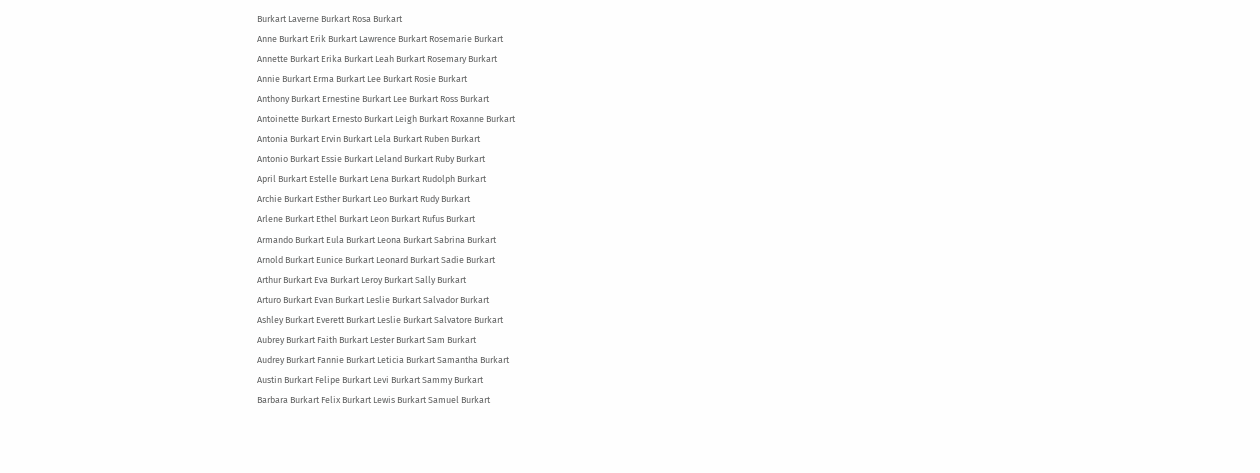Burkart Laverne Burkart Rosa Burkart
Anne Burkart Erik Burkart Lawrence Burkart Rosemarie Burkart
Annette Burkart Erika Burkart Leah Burkart Rosemary Burkart
Annie Burkart Erma Burkart Lee Burkart Rosie Burkart
Anthony Burkart Ernestine Burkart Lee Burkart Ross Burkart
Antoinette Burkart Ernesto Burkart Leigh Burkart Roxanne Burkart
Antonia Burkart Ervin Burkart Lela Burkart Ruben Burkart
Antonio Burkart Essie Burkart Leland Burkart Ruby Burkart
April Burkart Estelle Burkart Lena Burkart Rudolph Burkart
Archie Burkart Esther Burkart Leo Burkart Rudy Burkart
Arlene Burkart Ethel Burkart Leon Burkart Rufus Burkart
Armando Burkart Eula Burkart Leona Burkart Sabrina Burkart
Arnold Burkart Eunice Burkart Leonard Burkart Sadie Burkart
Arthur Burkart Eva Burkart Leroy Burkart Sally Burkart
Arturo Burkart Evan Burkart Leslie Burkart Salvador Burkart
Ashley Burkart Everett Burkart Leslie Burkart Salvatore Burkart
Aubrey Burkart Faith Burkart Lester Burkart Sam Burkart
Audrey Burkart Fannie Burkart Leticia Burkart Samantha Burkart
Austin Burkart Felipe Burkart Levi Burkart Sammy Burkart
Barbara Burkart Felix Burkart Lewis Burkart Samuel Burkart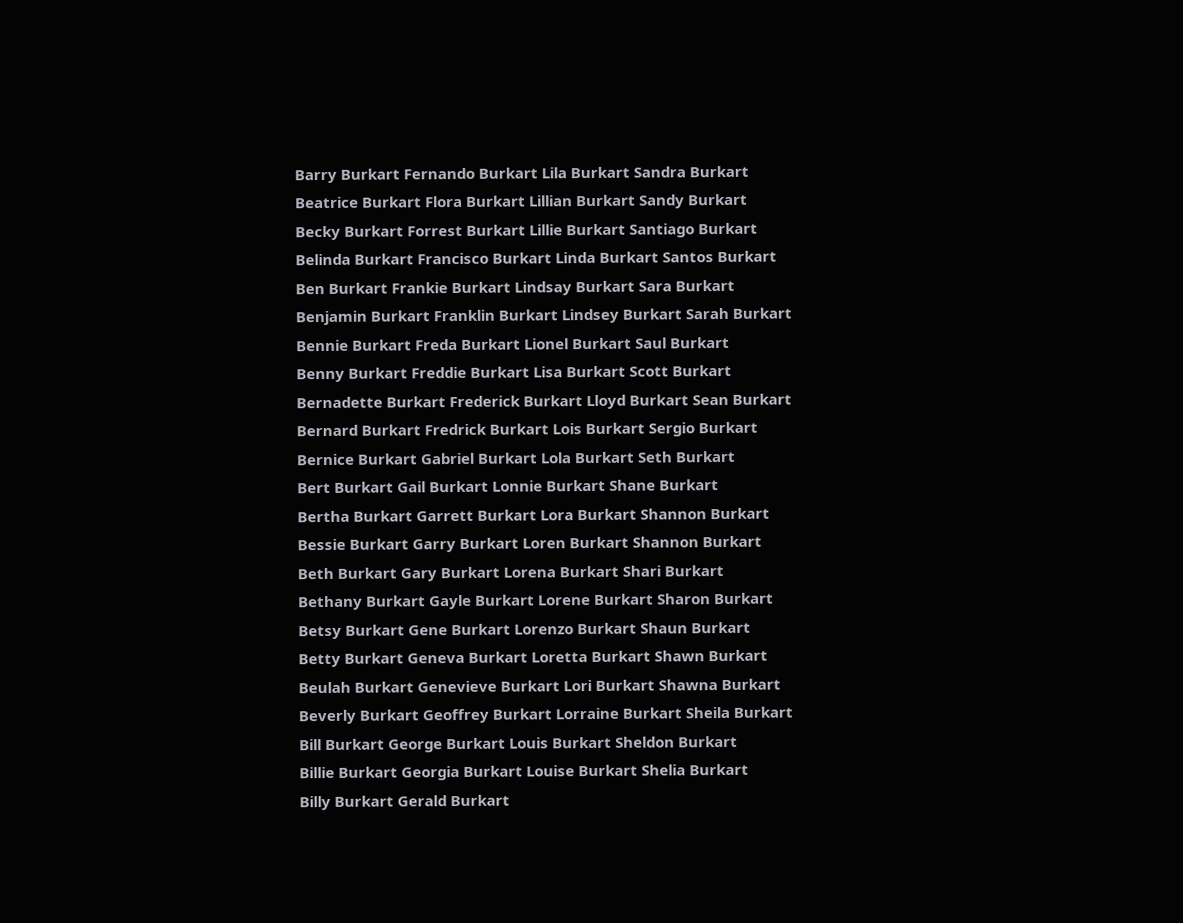Barry Burkart Fernando Burkart Lila Burkart Sandra Burkart
Beatrice Burkart Flora Burkart Lillian Burkart Sandy Burkart
Becky Burkart Forrest Burkart Lillie Burkart Santiago Burkart
Belinda Burkart Francisco Burkart Linda Burkart Santos Burkart
Ben Burkart Frankie Burkart Lindsay Burkart Sara Burkart
Benjamin Burkart Franklin Burkart Lindsey Burkart Sarah Burkart
Bennie Burkart Freda Burkart Lionel Burkart Saul Burkart
Benny Burkart Freddie Burkart Lisa Burkart Scott Burkart
Bernadette Burkart Frederick Burkart Lloyd Burkart Sean Burkart
Bernard Burkart Fredrick Burkart Lois Burkart Sergio Burkart
Bernice Burkart Gabriel Burkart Lola Burkart Seth Burkart
Bert Burkart Gail Burkart Lonnie Burkart Shane Burkart
Bertha Burkart Garrett Burkart Lora Burkart Shannon Burkart
Bessie Burkart Garry Burkart Loren Burkart Shannon Burkart
Beth Burkart Gary Burkart Lorena Burkart Shari Burkart
Bethany Burkart Gayle Burkart Lorene Burkart Sharon Burkart
Betsy Burkart Gene Burkart Lorenzo Burkart Shaun Burkart
Betty Burkart Geneva Burkart Loretta Burkart Shawn Burkart
Beulah Burkart Genevieve Burkart Lori Burkart Shawna Burkart
Beverly Burkart Geoffrey Burkart Lorraine Burkart Sheila Burkart
Bill Burkart George Burkart Louis Burkart Sheldon Burkart
Billie Burkart Georgia Burkart Louise Burkart Shelia Burkart
Billy Burkart Gerald Burkart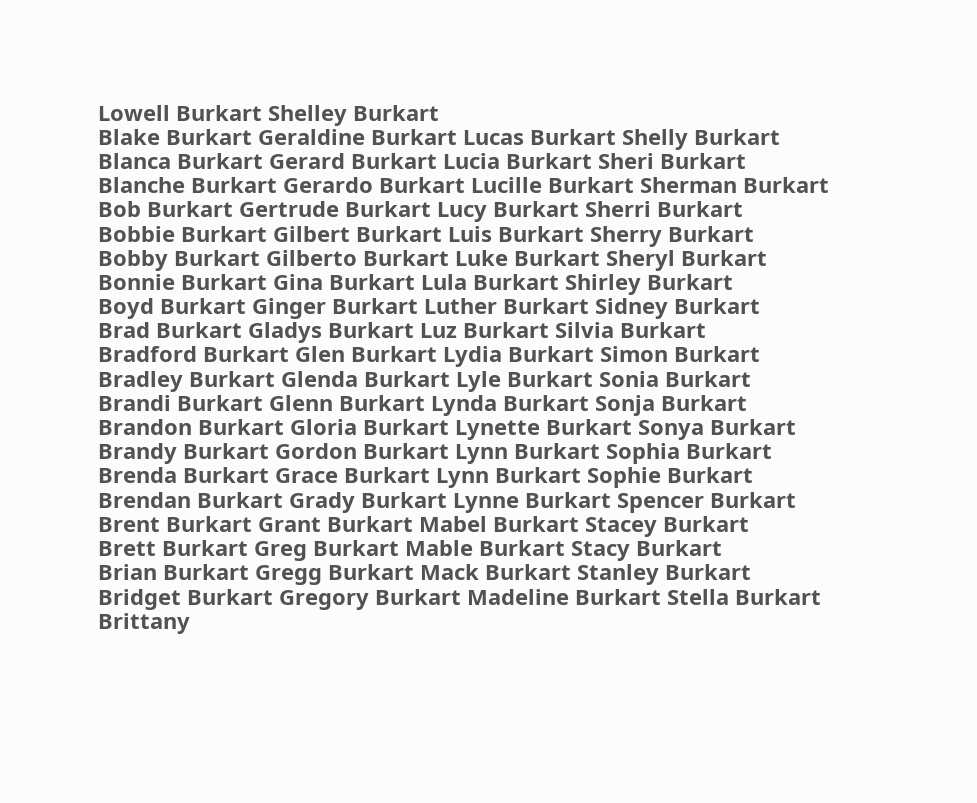Lowell Burkart Shelley Burkart
Blake Burkart Geraldine Burkart Lucas Burkart Shelly Burkart
Blanca Burkart Gerard Burkart Lucia Burkart Sheri Burkart
Blanche Burkart Gerardo Burkart Lucille Burkart Sherman Burkart
Bob Burkart Gertrude Burkart Lucy Burkart Sherri Burkart
Bobbie Burkart Gilbert Burkart Luis Burkart Sherry Burkart
Bobby Burkart Gilberto Burkart Luke Burkart Sheryl Burkart
Bonnie Burkart Gina Burkart Lula Burkart Shirley Burkart
Boyd Burkart Ginger Burkart Luther Burkart Sidney Burkart
Brad Burkart Gladys Burkart Luz Burkart Silvia Burkart
Bradford Burkart Glen Burkart Lydia Burkart Simon Burkart
Bradley Burkart Glenda Burkart Lyle Burkart Sonia Burkart
Brandi Burkart Glenn Burkart Lynda Burkart Sonja Burkart
Brandon Burkart Gloria Burkart Lynette Burkart Sonya Burkart
Brandy Burkart Gordon Burkart Lynn Burkart Sophia Burkart
Brenda Burkart Grace Burkart Lynn Burkart Sophie Burkart
Brendan Burkart Grady Burkart Lynne Burkart Spencer Burkart
Brent Burkart Grant Burkart Mabel Burkart Stacey Burkart
Brett Burkart Greg Burkart Mable Burkart Stacy Burkart
Brian Burkart Gregg Burkart Mack Burkart Stanley Burkart
Bridget Burkart Gregory Burkart Madeline Burkart Stella Burkart
Brittany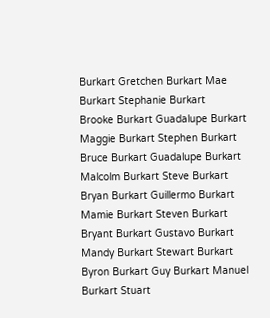Burkart Gretchen Burkart Mae Burkart Stephanie Burkart
Brooke Burkart Guadalupe Burkart Maggie Burkart Stephen Burkart
Bruce Burkart Guadalupe Burkart Malcolm Burkart Steve Burkart
Bryan Burkart Guillermo Burkart Mamie Burkart Steven Burkart
Bryant Burkart Gustavo Burkart Mandy Burkart Stewart Burkart
Byron Burkart Guy Burkart Manuel Burkart Stuart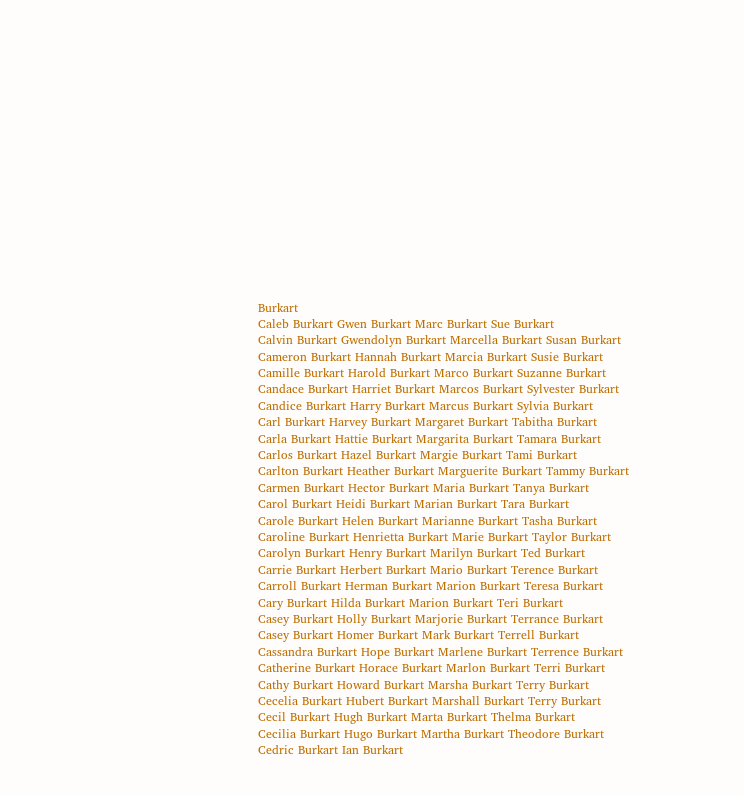Burkart
Caleb Burkart Gwen Burkart Marc Burkart Sue Burkart
Calvin Burkart Gwendolyn Burkart Marcella Burkart Susan Burkart
Cameron Burkart Hannah Burkart Marcia Burkart Susie Burkart
Camille Burkart Harold Burkart Marco Burkart Suzanne Burkart
Candace Burkart Harriet Burkart Marcos Burkart Sylvester Burkart
Candice Burkart Harry Burkart Marcus Burkart Sylvia Burkart
Carl Burkart Harvey Burkart Margaret Burkart Tabitha Burkart
Carla Burkart Hattie Burkart Margarita Burkart Tamara Burkart
Carlos Burkart Hazel Burkart Margie Burkart Tami Burkart
Carlton Burkart Heather Burkart Marguerite Burkart Tammy Burkart
Carmen Burkart Hector Burkart Maria Burkart Tanya Burkart
Carol Burkart Heidi Burkart Marian Burkart Tara Burkart
Carole Burkart Helen Burkart Marianne Burkart Tasha Burkart
Caroline Burkart Henrietta Burkart Marie Burkart Taylor Burkart
Carolyn Burkart Henry Burkart Marilyn Burkart Ted Burkart
Carrie Burkart Herbert Burkart Mario Burkart Terence Burkart
Carroll Burkart Herman Burkart Marion Burkart Teresa Burkart
Cary Burkart Hilda Burkart Marion Burkart Teri Burkart
Casey Burkart Holly Burkart Marjorie Burkart Terrance Burkart
Casey Burkart Homer Burkart Mark Burkart Terrell Burkart
Cassandra Burkart Hope Burkart Marlene Burkart Terrence Burkart
Catherine Burkart Horace Burkart Marlon Burkart Terri Burkart
Cathy Burkart Howard Burkart Marsha Burkart Terry Burkart
Cecelia Burkart Hubert Burkart Marshall Burkart Terry Burkart
Cecil Burkart Hugh Burkart Marta Burkart Thelma Burkart
Cecilia Burkart Hugo Burkart Martha Burkart Theodore Burkart
Cedric Burkart Ian Burkart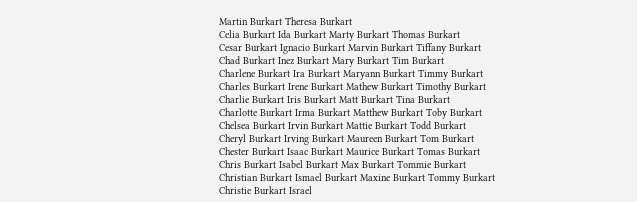Martin Burkart Theresa Burkart
Celia Burkart Ida Burkart Marty Burkart Thomas Burkart
Cesar Burkart Ignacio Burkart Marvin Burkart Tiffany Burkart
Chad Burkart Inez Burkart Mary Burkart Tim Burkart
Charlene Burkart Ira Burkart Maryann Burkart Timmy Burkart
Charles Burkart Irene Burkart Mathew Burkart Timothy Burkart
Charlie Burkart Iris Burkart Matt Burkart Tina Burkart
Charlotte Burkart Irma Burkart Matthew Burkart Toby Burkart
Chelsea Burkart Irvin Burkart Mattie Burkart Todd Burkart
Cheryl Burkart Irving Burkart Maureen Burkart Tom Burkart
Chester Burkart Isaac Burkart Maurice Burkart Tomas Burkart
Chris Burkart Isabel Burkart Max Burkart Tommie Burkart
Christian Burkart Ismael Burkart Maxine Burkart Tommy Burkart
Christie Burkart Israel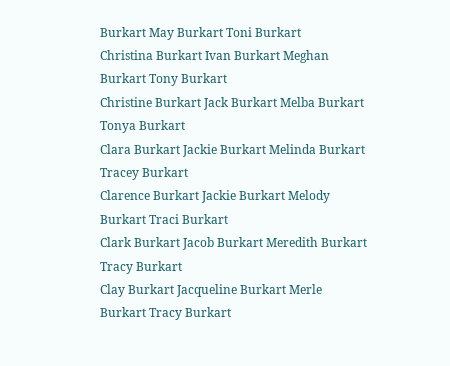Burkart May Burkart Toni Burkart
Christina Burkart Ivan Burkart Meghan Burkart Tony Burkart
Christine Burkart Jack Burkart Melba Burkart Tonya Burkart
Clara Burkart Jackie Burkart Melinda Burkart Tracey Burkart
Clarence Burkart Jackie Burkart Melody Burkart Traci Burkart
Clark Burkart Jacob Burkart Meredith Burkart Tracy Burkart
Clay Burkart Jacqueline Burkart Merle Burkart Tracy Burkart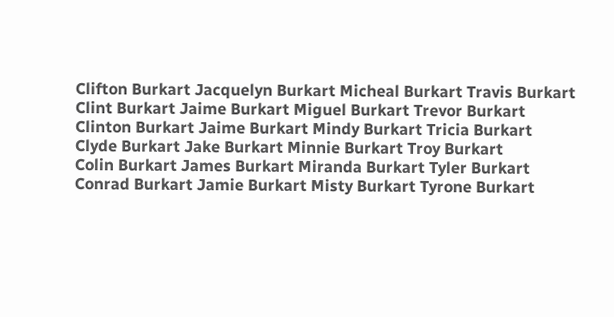Clifton Burkart Jacquelyn Burkart Micheal Burkart Travis Burkart
Clint Burkart Jaime Burkart Miguel Burkart Trevor Burkart
Clinton Burkart Jaime Burkart Mindy Burkart Tricia Burkart
Clyde Burkart Jake Burkart Minnie Burkart Troy Burkart
Colin Burkart James Burkart Miranda Burkart Tyler Burkart
Conrad Burkart Jamie Burkart Misty Burkart Tyrone Burkart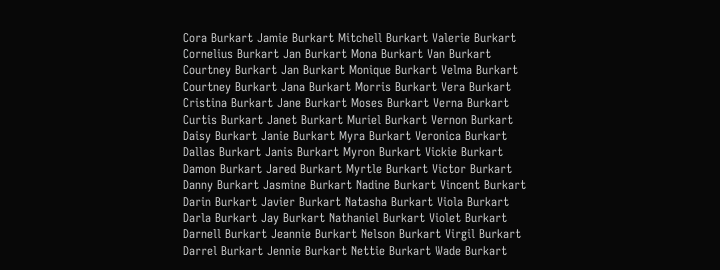Cora Burkart Jamie Burkart Mitchell Burkart Valerie Burkart
Cornelius Burkart Jan Burkart Mona Burkart Van Burkart
Courtney Burkart Jan Burkart Monique Burkart Velma Burkart
Courtney Burkart Jana Burkart Morris Burkart Vera Burkart
Cristina Burkart Jane Burkart Moses Burkart Verna Burkart
Curtis Burkart Janet Burkart Muriel Burkart Vernon Burkart
Daisy Burkart Janie Burkart Myra Burkart Veronica Burkart
Dallas Burkart Janis Burkart Myron Burkart Vickie Burkart
Damon Burkart Jared Burkart Myrtle Burkart Victor Burkart
Danny Burkart Jasmine Burkart Nadine Burkart Vincent Burkart
Darin Burkart Javier Burkart Natasha Burkart Viola Burkart
Darla Burkart Jay Burkart Nathaniel Burkart Violet Burkart
Darnell Burkart Jeannie Burkart Nelson Burkart Virgil Burkart
Darrel Burkart Jennie Burkart Nettie Burkart Wade Burkart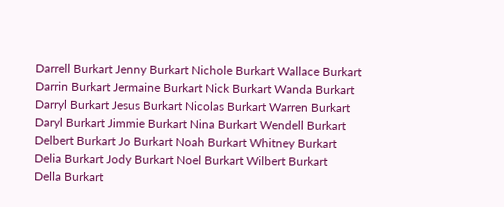Darrell Burkart Jenny Burkart Nichole Burkart Wallace Burkart
Darrin Burkart Jermaine Burkart Nick Burkart Wanda Burkart
Darryl Burkart Jesus Burkart Nicolas Burkart Warren Burkart
Daryl Burkart Jimmie Burkart Nina Burkart Wendell Burkart
Delbert Burkart Jo Burkart Noah Burkart Whitney Burkart
Delia Burkart Jody Burkart Noel Burkart Wilbert Burkart
Della Burkart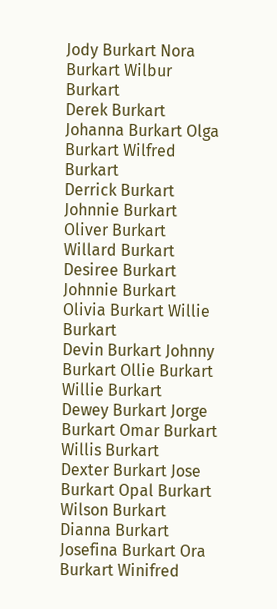Jody Burkart Nora Burkart Wilbur Burkart
Derek Burkart Johanna Burkart Olga Burkart Wilfred Burkart
Derrick Burkart Johnnie Burkart Oliver Burkart Willard Burkart
Desiree Burkart Johnnie Burkart Olivia Burkart Willie Burkart
Devin Burkart Johnny Burkart Ollie Burkart Willie Burkart
Dewey Burkart Jorge Burkart Omar Burkart Willis Burkart
Dexter Burkart Jose Burkart Opal Burkart Wilson Burkart
Dianna Burkart Josefina Burkart Ora Burkart Winifred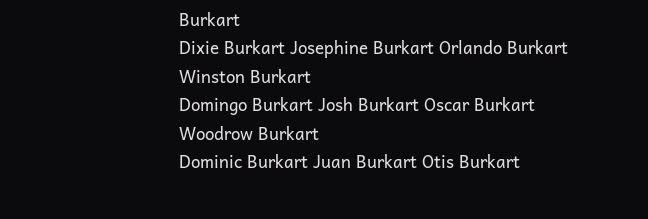Burkart
Dixie Burkart Josephine Burkart Orlando Burkart Winston Burkart
Domingo Burkart Josh Burkart Oscar Burkart Woodrow Burkart
Dominic Burkart Juan Burkart Otis Burkart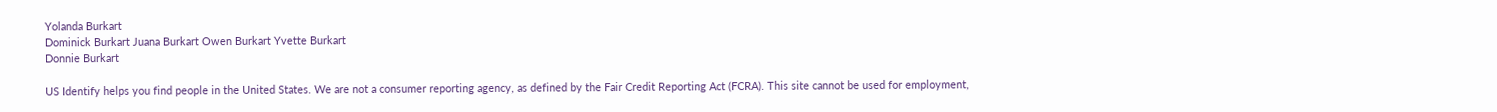Yolanda Burkart
Dominick Burkart Juana Burkart Owen Burkart Yvette Burkart
Donnie Burkart

US Identify helps you find people in the United States. We are not a consumer reporting agency, as defined by the Fair Credit Reporting Act (FCRA). This site cannot be used for employment,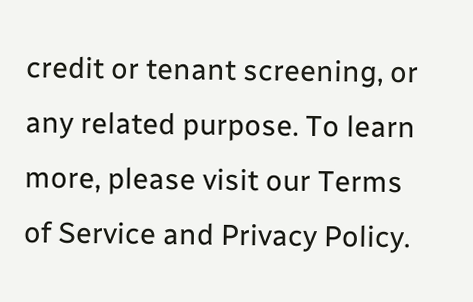credit or tenant screening, or any related purpose. To learn more, please visit our Terms of Service and Privacy Policy.